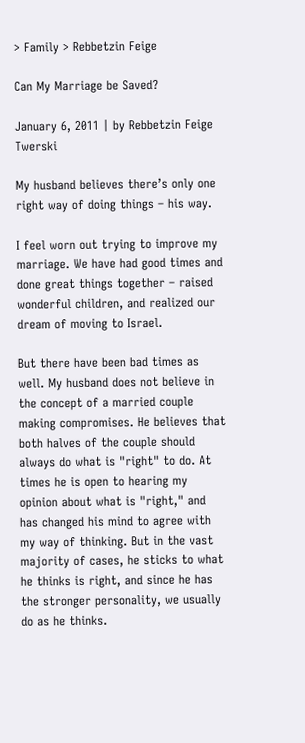> Family > Rebbetzin Feige

Can My Marriage be Saved?

January 6, 2011 | by Rebbetzin Feige Twerski

My husband believes there’s only one right way of doing things – his way.

I feel worn out trying to improve my marriage. We have had good times and done great things together – raised wonderful children, and realized our dream of moving to Israel.

But there have been bad times as well. My husband does not believe in the concept of a married couple making compromises. He believes that both halves of the couple should always do what is "right" to do. At times he is open to hearing my opinion about what is "right," and has changed his mind to agree with my way of thinking. But in the vast majority of cases, he sticks to what he thinks is right, and since he has the stronger personality, we usually do as he thinks.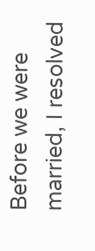Before we were married, I resolved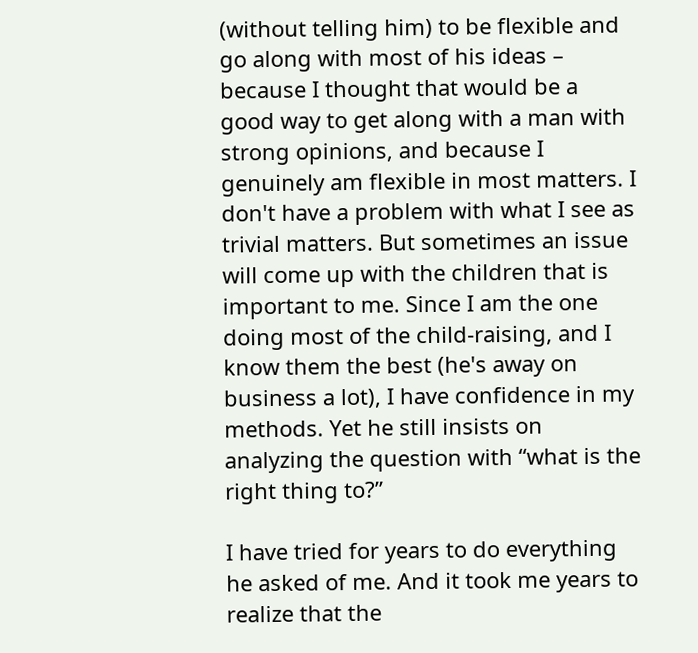(without telling him) to be flexible and go along with most of his ideas – because I thought that would be a good way to get along with a man with strong opinions, and because I genuinely am flexible in most matters. I don't have a problem with what I see as trivial matters. But sometimes an issue will come up with the children that is important to me. Since I am the one doing most of the child-raising, and I know them the best (he's away on business a lot), I have confidence in my methods. Yet he still insists on analyzing the question with “what is the right thing to?”

I have tried for years to do everything he asked of me. And it took me years to realize that the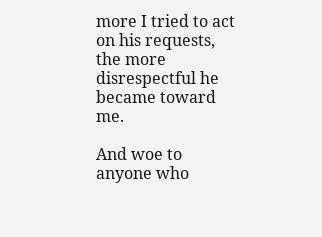more I tried to act on his requests, the more disrespectful he became toward me.

And woe to anyone who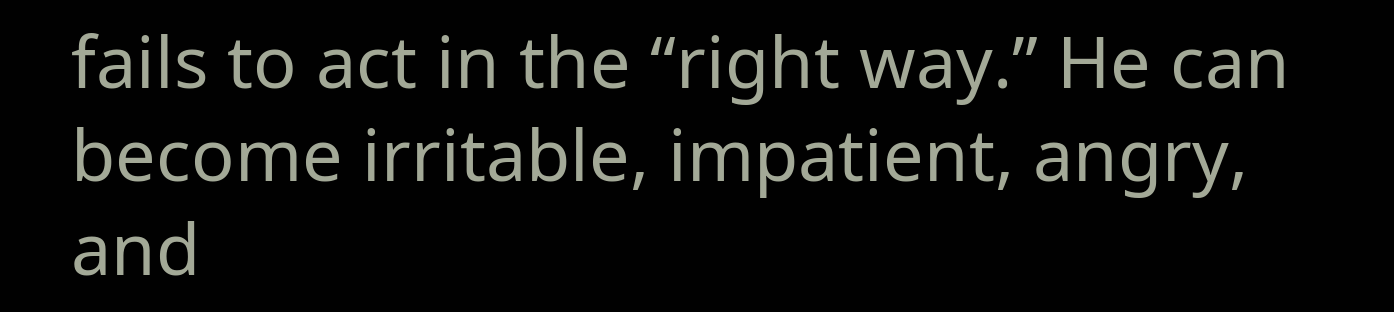fails to act in the “right way.” He can become irritable, impatient, angry, and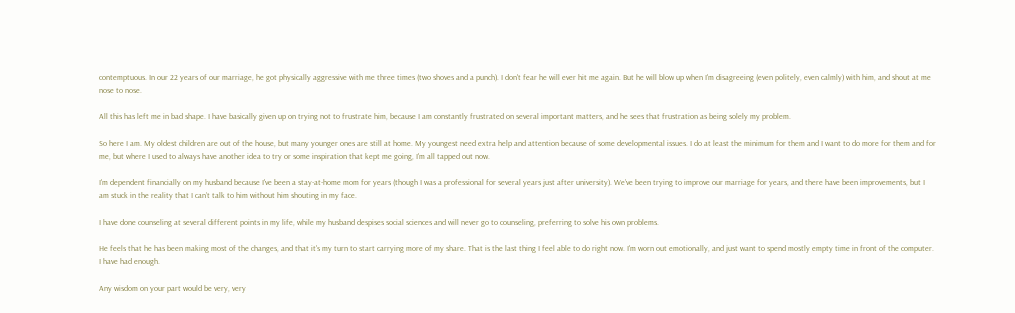contemptuous. In our 22 years of our marriage, he got physically aggressive with me three times (two shoves and a punch). I don't fear he will ever hit me again. But he will blow up when I'm disagreeing (even politely, even calmly) with him, and shout at me nose to nose.

All this has left me in bad shape. I have basically given up on trying not to frustrate him, because I am constantly frustrated on several important matters, and he sees that frustration as being solely my problem.

So here I am. My oldest children are out of the house, but many younger ones are still at home. My youngest need extra help and attention because of some developmental issues. I do at least the minimum for them and I want to do more for them and for me, but where I used to always have another idea to try or some inspiration that kept me going, I'm all tapped out now.

I'm dependent financially on my husband because I've been a stay-at-home mom for years (though I was a professional for several years just after university). We’ve been trying to improve our marriage for years, and there have been improvements, but I am stuck in the reality that I can’t talk to him without him shouting in my face.

I have done counseling at several different points in my life, while my husband despises social sciences and will never go to counseling, preferring to solve his own problems.

He feels that he has been making most of the changes, and that it's my turn to start carrying more of my share. That is the last thing I feel able to do right now. I'm worn out emotionally, and just want to spend mostly empty time in front of the computer. I have had enough.

Any wisdom on your part would be very, very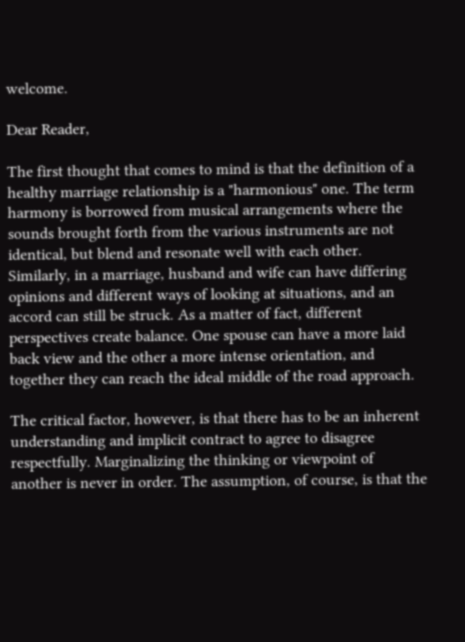welcome.

Dear Reader,

The first thought that comes to mind is that the definition of a healthy marriage relationship is a "harmonious" one. The term harmony is borrowed from musical arrangements where the sounds brought forth from the various instruments are not identical, but blend and resonate well with each other. Similarly, in a marriage, husband and wife can have differing opinions and different ways of looking at situations, and an accord can still be struck. As a matter of fact, different perspectives create balance. One spouse can have a more laid back view and the other a more intense orientation, and together they can reach the ideal middle of the road approach.

The critical factor, however, is that there has to be an inherent understanding and implicit contract to agree to disagree respectfully. Marginalizing the thinking or viewpoint of another is never in order. The assumption, of course, is that the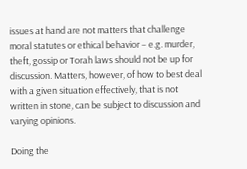issues at hand are not matters that challenge moral statutes or ethical behavior – e.g. murder, theft, gossip or Torah laws should not be up for discussion. Matters, however, of how to best deal with a given situation effectively, that is not written in stone, can be subject to discussion and varying opinions.

Doing the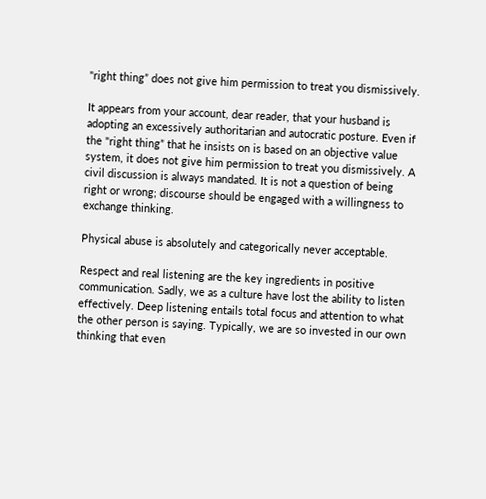"right thing” does not give him permission to treat you dismissively.

It appears from your account, dear reader, that your husband is adopting an excessively authoritarian and autocratic posture. Even if the "right thing” that he insists on is based on an objective value system, it does not give him permission to treat you dismissively. A civil discussion is always mandated. It is not a question of being right or wrong; discourse should be engaged with a willingness to exchange thinking.

Physical abuse is absolutely and categorically never acceptable.

Respect and real listening are the key ingredients in positive communication. Sadly, we as a culture have lost the ability to listen effectively. Deep listening entails total focus and attention to what the other person is saying. Typically, we are so invested in our own thinking that even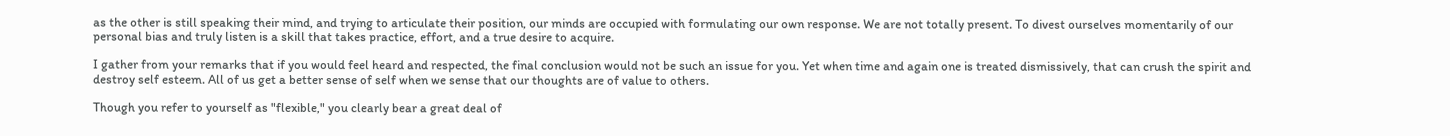as the other is still speaking their mind, and trying to articulate their position, our minds are occupied with formulating our own response. We are not totally present. To divest ourselves momentarily of our personal bias and truly listen is a skill that takes practice, effort, and a true desire to acquire.

I gather from your remarks that if you would feel heard and respected, the final conclusion would not be such an issue for you. Yet when time and again one is treated dismissively, that can crush the spirit and destroy self esteem. All of us get a better sense of self when we sense that our thoughts are of value to others.

Though you refer to yourself as "flexible," you clearly bear a great deal of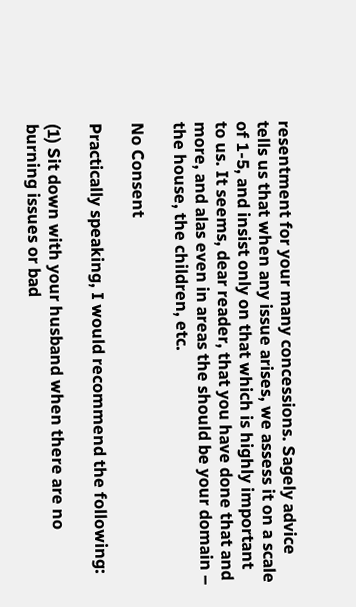resentment for your many concessions. Sagely advice tells us that when any issue arises, we assess it on a scale of 1-5, and insist only on that which is highly important to us. It seems, dear reader, that you have done that and more, and alas even in areas the should be your domain – the house, the children, etc.

No Consent

Practically speaking, I would recommend the following:

(1) Sit down with your husband when there are no burning issues or bad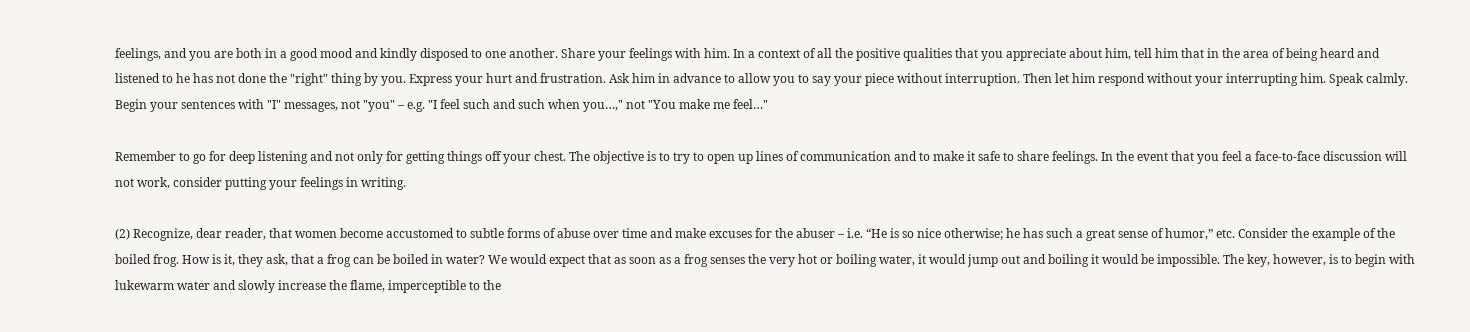feelings, and you are both in a good mood and kindly disposed to one another. Share your feelings with him. In a context of all the positive qualities that you appreciate about him, tell him that in the area of being heard and listened to he has not done the "right" thing by you. Express your hurt and frustration. Ask him in advance to allow you to say your piece without interruption. Then let him respond without your interrupting him. Speak calmly. Begin your sentences with "I" messages, not "you" – e.g. "I feel such and such when you…," not "You make me feel…"

Remember to go for deep listening and not only for getting things off your chest. The objective is to try to open up lines of communication and to make it safe to share feelings. In the event that you feel a face-to-face discussion will not work, consider putting your feelings in writing.

(2) Recognize, dear reader, that women become accustomed to subtle forms of abuse over time and make excuses for the abuser – i.e. “He is so nice otherwise; he has such a great sense of humor,” etc. Consider the example of the boiled frog. How is it, they ask, that a frog can be boiled in water? We would expect that as soon as a frog senses the very hot or boiling water, it would jump out and boiling it would be impossible. The key, however, is to begin with lukewarm water and slowly increase the flame, imperceptible to the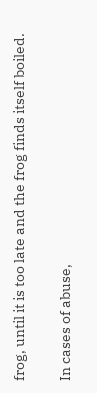frog, until it is too late and the frog finds itself boiled.

In cases of abuse,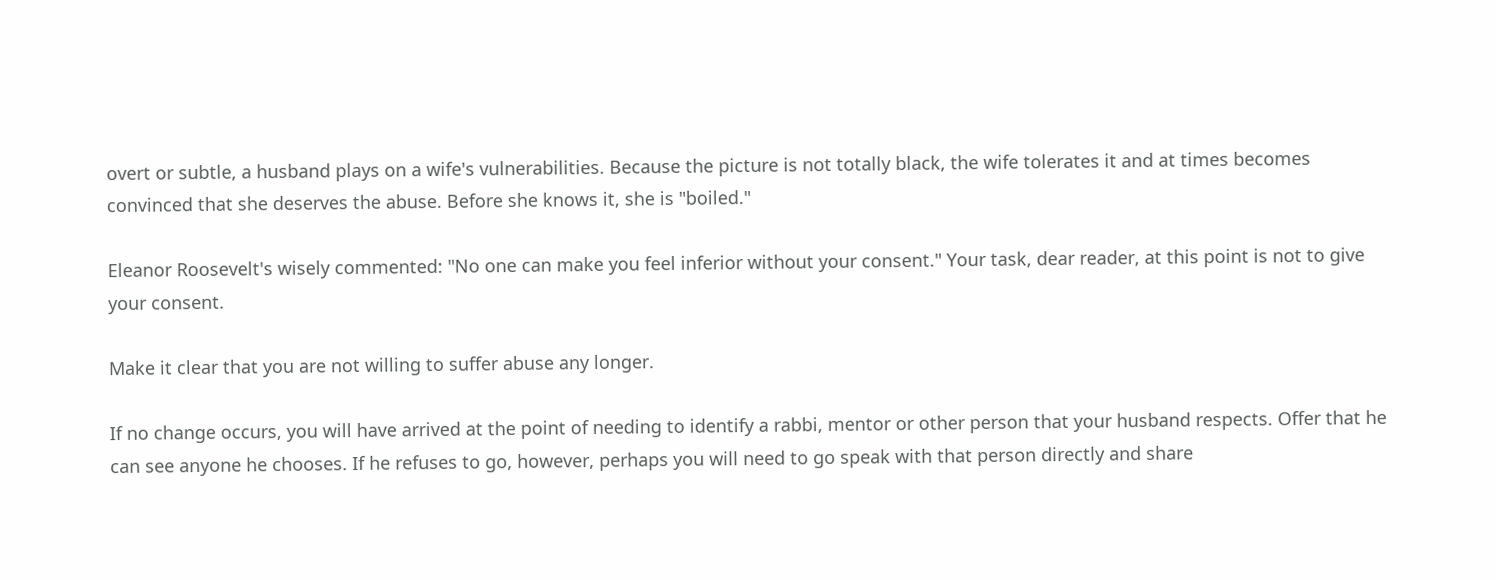overt or subtle, a husband plays on a wife's vulnerabilities. Because the picture is not totally black, the wife tolerates it and at times becomes convinced that she deserves the abuse. Before she knows it, she is "boiled."

Eleanor Roosevelt's wisely commented: "No one can make you feel inferior without your consent." Your task, dear reader, at this point is not to give your consent.

Make it clear that you are not willing to suffer abuse any longer.

If no change occurs, you will have arrived at the point of needing to identify a rabbi, mentor or other person that your husband respects. Offer that he can see anyone he chooses. If he refuses to go, however, perhaps you will need to go speak with that person directly and share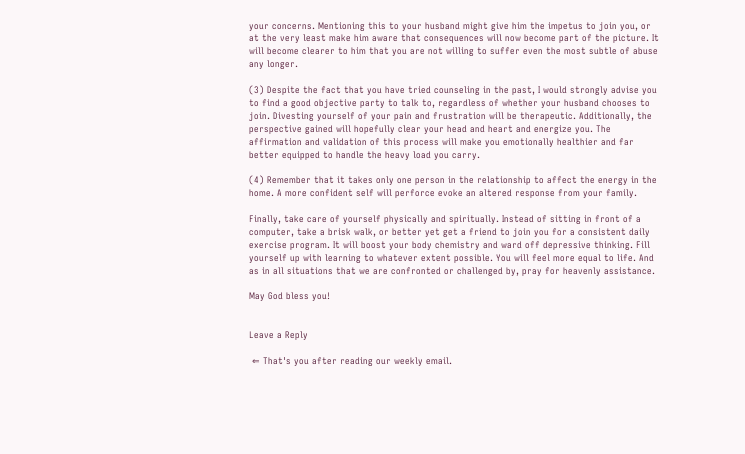your concerns. Mentioning this to your husband might give him the impetus to join you, or at the very least make him aware that consequences will now become part of the picture. It will become clearer to him that you are not willing to suffer even the most subtle of abuse any longer.

(3) Despite the fact that you have tried counseling in the past, I would strongly advise you to find a good objective party to talk to, regardless of whether your husband chooses to join. Divesting yourself of your pain and frustration will be therapeutic. Additionally, the perspective gained will hopefully clear your head and heart and energize you. The affirmation and validation of this process will make you emotionally healthier and far better equipped to handle the heavy load you carry.

(4) Remember that it takes only one person in the relationship to affect the energy in the home. A more confident self will perforce evoke an altered response from your family.

Finally, take care of yourself physically and spiritually. Instead of sitting in front of a computer, take a brisk walk, or better yet get a friend to join you for a consistent daily exercise program. It will boost your body chemistry and ward off depressive thinking. Fill yourself up with learning to whatever extent possible. You will feel more equal to life. And as in all situations that we are confronted or challenged by, pray for heavenly assistance.

May God bless you!


Leave a Reply

 ⇐ That's you after reading our weekly email.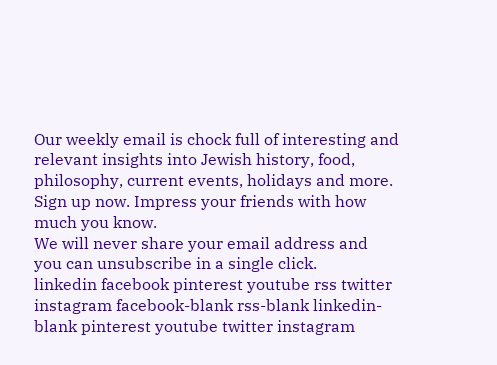Our weekly email is chock full of interesting and relevant insights into Jewish history, food, philosophy, current events, holidays and more.
Sign up now. Impress your friends with how much you know.
We will never share your email address and you can unsubscribe in a single click.
linkedin facebook pinterest youtube rss twitter instagram facebook-blank rss-blank linkedin-blank pinterest youtube twitter instagram